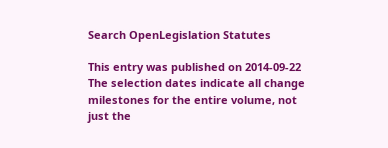Search OpenLegislation Statutes

This entry was published on 2014-09-22
The selection dates indicate all change milestones for the entire volume, not just the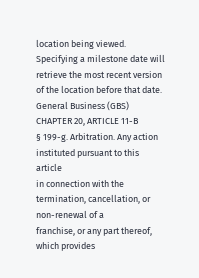location being viewed. Specifying a milestone date will retrieve the most recent version of the location before that date.
General Business (GBS) CHAPTER 20, ARTICLE 11-B
§ 199-g. Arbitration. Any action instituted pursuant to this article
in connection with the termination, cancellation, or non-renewal of a
franchise, or any part thereof, which provides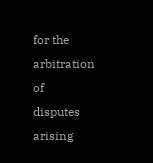for the arbitration of
disputes arising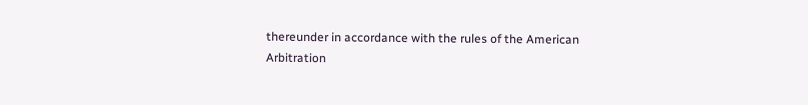thereunder in accordance with the rules of the American
Arbitration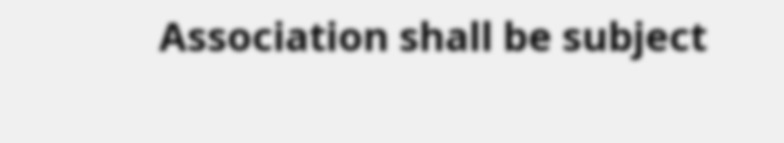Association shall be subject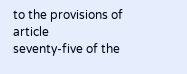to the provisions of article
seventy-five of the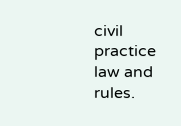civil practice law and rules.